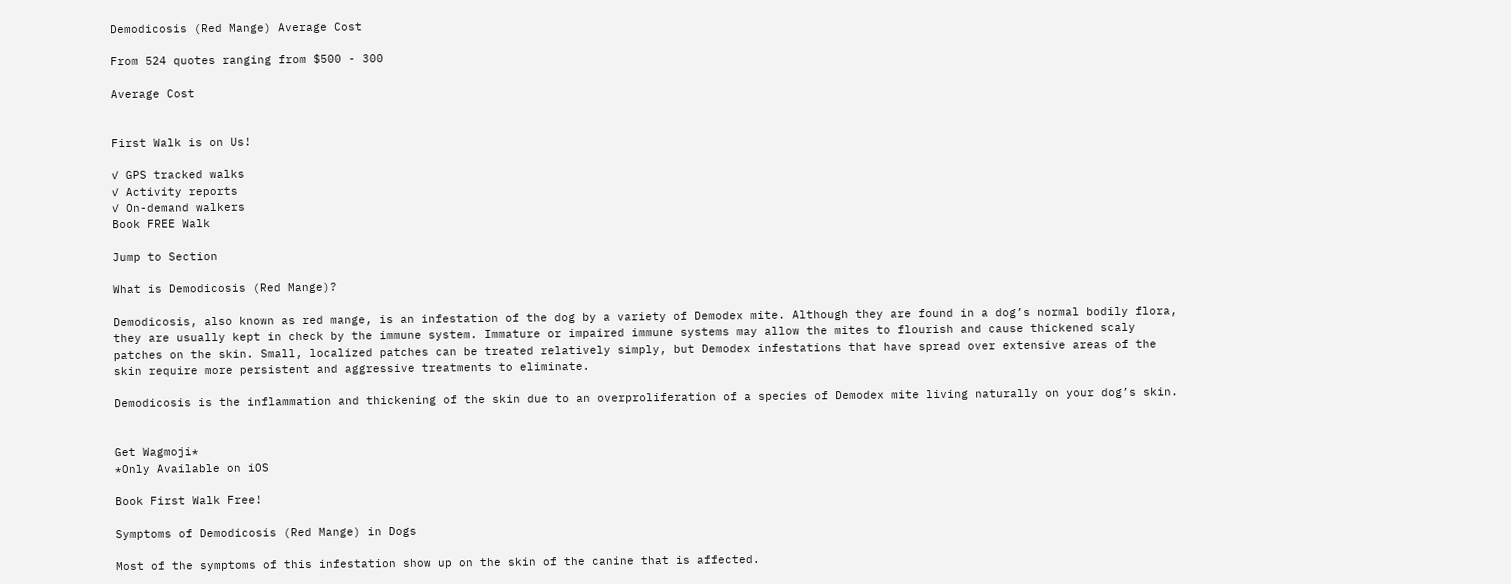Demodicosis (Red Mange) Average Cost

From 524 quotes ranging from $500 - 300

Average Cost


First Walk is on Us!

✓ GPS tracked walks
✓ Activity reports
✓ On-demand walkers
Book FREE Walk

Jump to Section

What is Demodicosis (Red Mange)?

Demodicosis, also known as red mange, is an infestation of the dog by a variety of Demodex mite. Although they are found in a dog’s normal bodily flora, they are usually kept in check by the immune system. Immature or impaired immune systems may allow the mites to flourish and cause thickened scaly patches on the skin. Small, localized patches can be treated relatively simply, but Demodex infestations that have spread over extensive areas of the skin require more persistent and aggressive treatments to eliminate.

Demodicosis is the inflammation and thickening of the skin due to an overproliferation of a species of Demodex mite living naturally on your dog’s skin.


Get Wagmoji*
*Only Available on iOS

Book First Walk Free!

Symptoms of Demodicosis (Red Mange) in Dogs

Most of the symptoms of this infestation show up on the skin of the canine that is affected.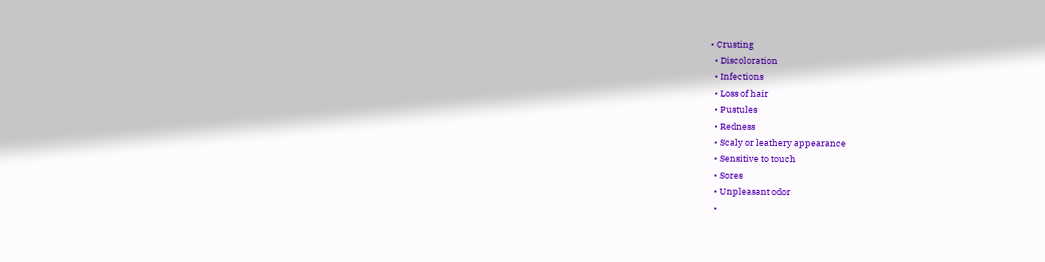• Crusting
  • Discoloration
  • Infections
  • Loss of hair
  • Pustules
  • Redness
  • Scaly or leathery appearance
  • Sensitive to touch
  • Sores
  • Unpleasant odor
  •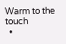Warm to the touch
  •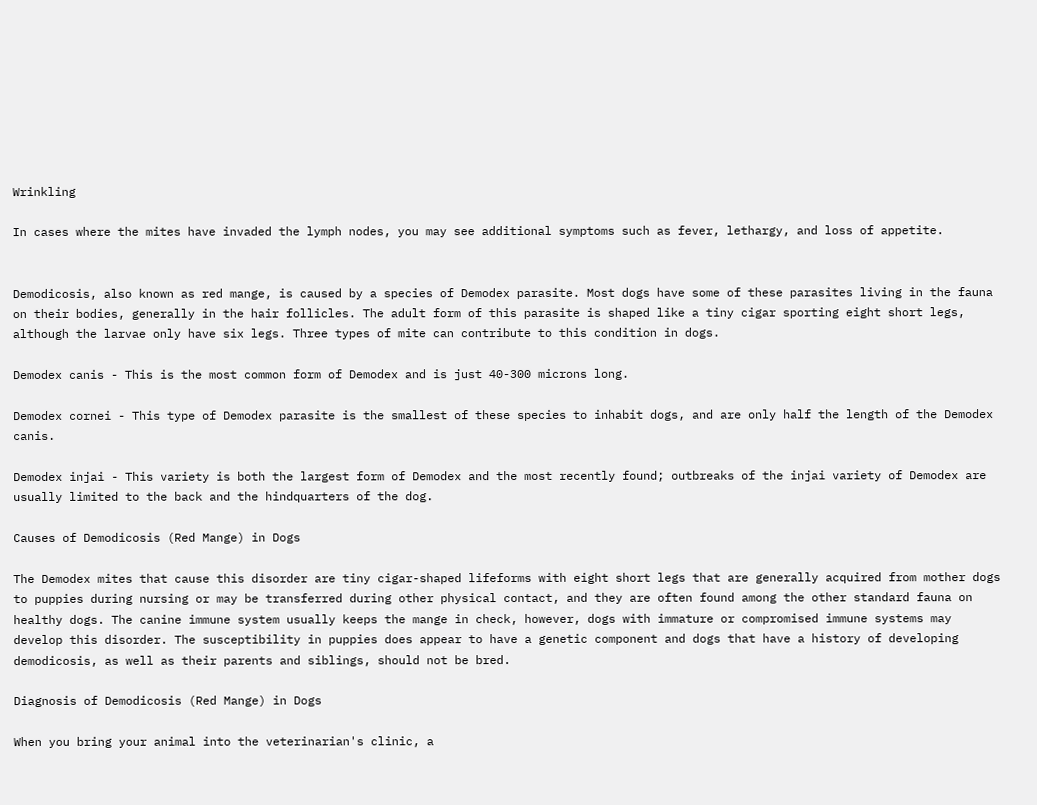Wrinkling

In cases where the mites have invaded the lymph nodes, you may see additional symptoms such as fever, lethargy, and loss of appetite.


Demodicosis, also known as red mange, is caused by a species of Demodex parasite. Most dogs have some of these parasites living in the fauna on their bodies, generally in the hair follicles. The adult form of this parasite is shaped like a tiny cigar sporting eight short legs, although the larvae only have six legs. Three types of mite can contribute to this condition in dogs.

Demodex canis - This is the most common form of Demodex and is just 40-300 microns long.

Demodex cornei - This type of Demodex parasite is the smallest of these species to inhabit dogs, and are only half the length of the Demodex canis.

Demodex injai - This variety is both the largest form of Demodex and the most recently found; outbreaks of the injai variety of Demodex are usually limited to the back and the hindquarters of the dog.

Causes of Demodicosis (Red Mange) in Dogs

The Demodex mites that cause this disorder are tiny cigar-shaped lifeforms with eight short legs that are generally acquired from mother dogs to puppies during nursing or may be transferred during other physical contact, and they are often found among the other standard fauna on healthy dogs. The canine immune system usually keeps the mange in check, however, dogs with immature or compromised immune systems may develop this disorder. The susceptibility in puppies does appear to have a genetic component and dogs that have a history of developing demodicosis, as well as their parents and siblings, should not be bred.

Diagnosis of Demodicosis (Red Mange) in Dogs

When you bring your animal into the veterinarian's clinic, a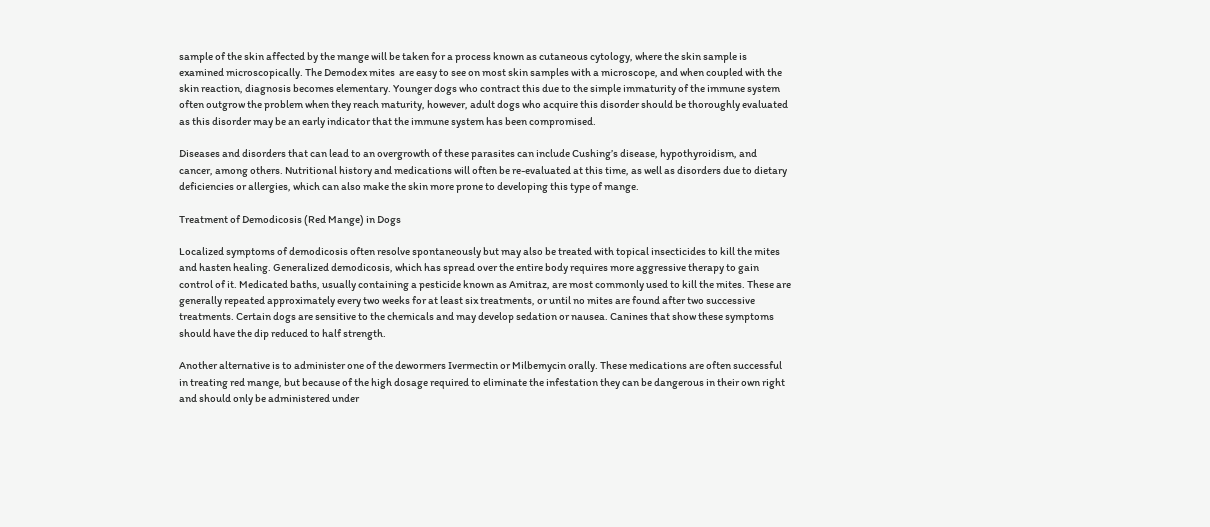sample of the skin affected by the mange will be taken for a process known as cutaneous cytology, where the skin sample is examined microscopically. The Demodex mites  are easy to see on most skin samples with a microscope, and when coupled with the skin reaction, diagnosis becomes elementary. Younger dogs who contract this due to the simple immaturity of the immune system often outgrow the problem when they reach maturity, however, adult dogs who acquire this disorder should be thoroughly evaluated as this disorder may be an early indicator that the immune system has been compromised.

Diseases and disorders that can lead to an overgrowth of these parasites can include Cushing’s disease, hypothyroidism, and cancer, among others. Nutritional history and medications will often be re-evaluated at this time, as well as disorders due to dietary deficiencies or allergies, which can also make the skin more prone to developing this type of mange.

Treatment of Demodicosis (Red Mange) in Dogs

Localized symptoms of demodicosis often resolve spontaneously but may also be treated with topical insecticides to kill the mites and hasten healing. Generalized demodicosis, which has spread over the entire body requires more aggressive therapy to gain control of it. Medicated baths, usually containing a pesticide known as Amitraz, are most commonly used to kill the mites. These are generally repeated approximately every two weeks for at least six treatments, or until no mites are found after two successive treatments. Certain dogs are sensitive to the chemicals and may develop sedation or nausea. Canines that show these symptoms should have the dip reduced to half strength.

Another alternative is to administer one of the dewormers Ivermectin or Milbemycin orally. These medications are often successful in treating red mange, but because of the high dosage required to eliminate the infestation they can be dangerous in their own right and should only be administered under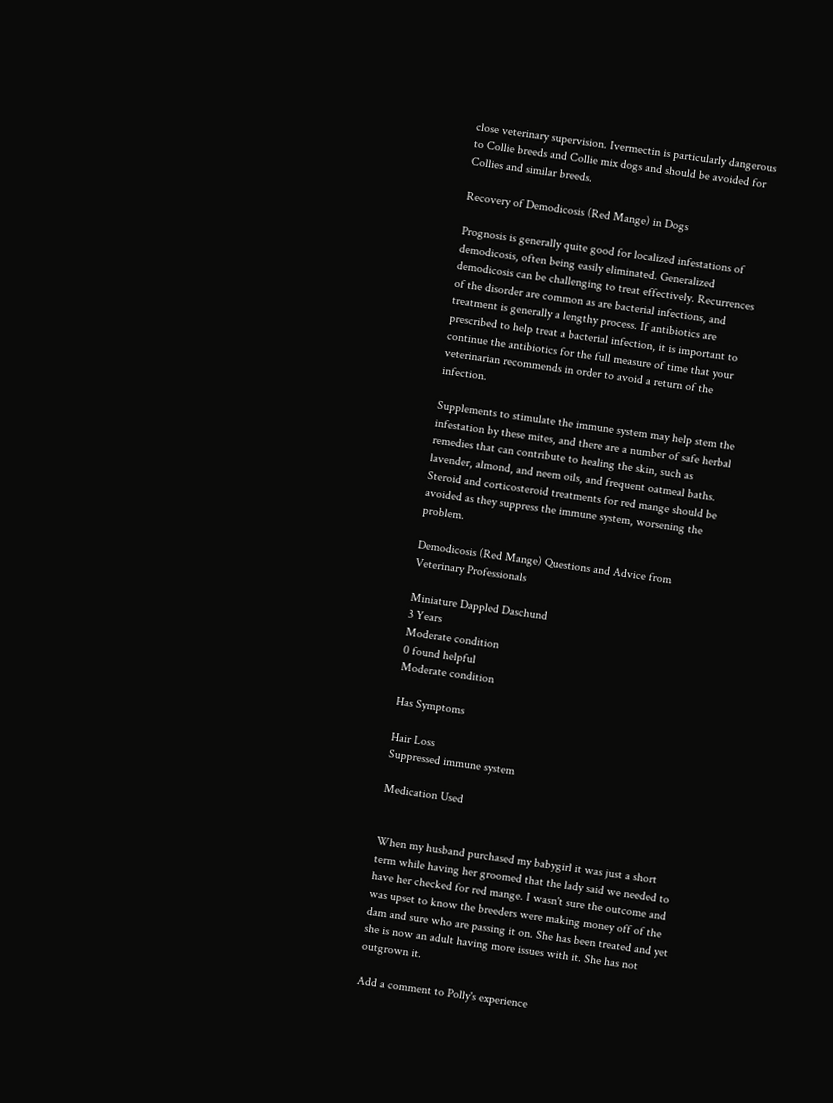close veterinary supervision. Ivermectin is particularly dangerous to Collie breeds and Collie mix dogs and should be avoided for Collies and similar breeds.

Recovery of Demodicosis (Red Mange) in Dogs

Prognosis is generally quite good for localized infestations of demodicosis, often being easily eliminated. Generalized demodicosis can be challenging to treat effectively. Recurrences of the disorder are common as are bacterial infections, and treatment is generally a lengthy process. If antibiotics are prescribed to help treat a bacterial infection, it is important to continue the antibiotics for the full measure of time that your veterinarian recommends in order to avoid a return of the infection.

Supplements to stimulate the immune system may help stem the infestation by these mites, and there are a number of safe herbal remedies that can contribute to healing the skin, such as lavender, almond, and neem oils, and frequent oatmeal baths. Steroid and corticosteroid treatments for red mange should be avoided as they suppress the immune system, worsening the problem.

Demodicosis (Red Mange) Questions and Advice from Veterinary Professionals

Miniature Dappled Daschund
3 Years
Moderate condition
0 found helpful
Moderate condition

Has Symptoms

Hair Loss
Suppressed immune system

Medication Used


When my husband purchased my babygirl it was just a short term while having her groomed that the lady said we needed to have her checked for red mange. I wasn't sure the outcome and was upset to know the breeders were making money off of the dam and sure who are passing it on. She has been treated and yet she is now an adult having more issues with it. She has not outgrown it.

Add a comment to Polly's experience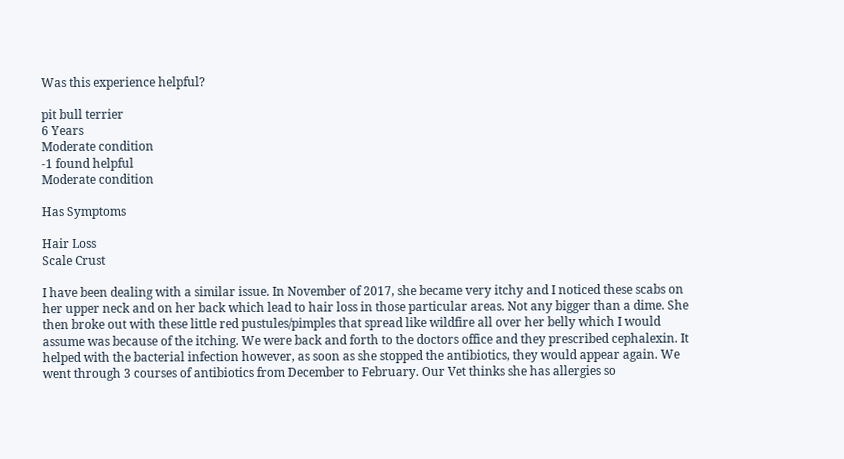Was this experience helpful?

pit bull terrier
6 Years
Moderate condition
-1 found helpful
Moderate condition

Has Symptoms

Hair Loss
Scale Crust

I have been dealing with a similar issue. In November of 2017, she became very itchy and I noticed these scabs on her upper neck and on her back which lead to hair loss in those particular areas. Not any bigger than a dime. She then broke out with these little red pustules/pimples that spread like wildfire all over her belly which I would assume was because of the itching. We were back and forth to the doctors office and they prescribed cephalexin. It helped with the bacterial infection however, as soon as she stopped the antibiotics, they would appear again. We went through 3 courses of antibiotics from December to February. Our Vet thinks she has allergies so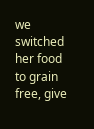we switched her food to grain free, give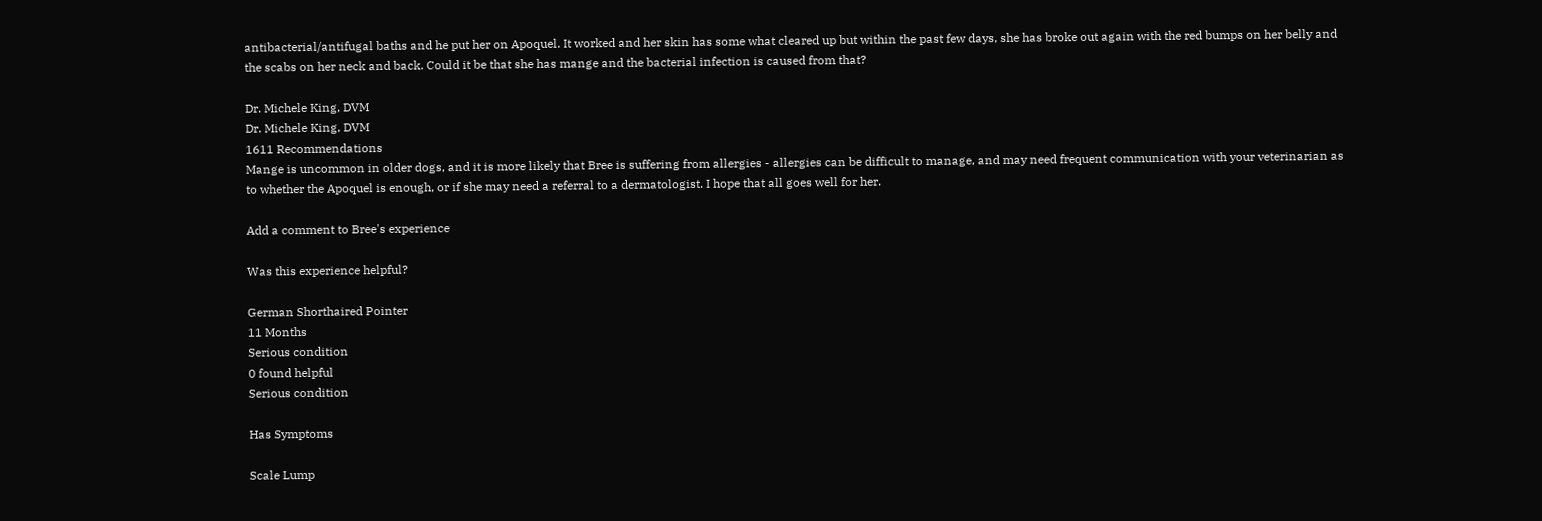antibacterial/antifugal baths and he put her on Apoquel. It worked and her skin has some what cleared up but within the past few days, she has broke out again with the red bumps on her belly and the scabs on her neck and back. Could it be that she has mange and the bacterial infection is caused from that?

Dr. Michele King, DVM
Dr. Michele King, DVM
1611 Recommendations
Mange is uncommon in older dogs, and it is more likely that Bree is suffering from allergies - allergies can be difficult to manage, and may need frequent communication with your veterinarian as to whether the Apoquel is enough, or if she may need a referral to a dermatologist. I hope that all goes well for her.

Add a comment to Bree's experience

Was this experience helpful?

German Shorthaired Pointer
11 Months
Serious condition
0 found helpful
Serious condition

Has Symptoms

Scale Lump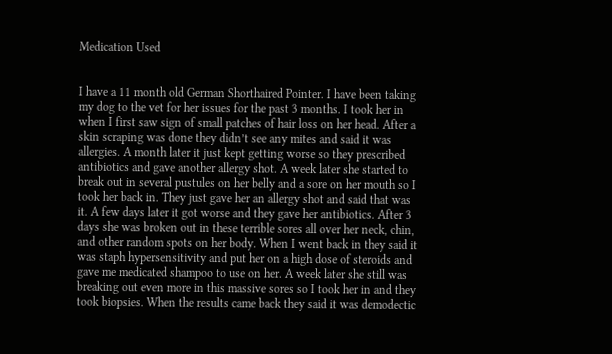Medication Used


I have a 11 month old German Shorthaired Pointer. I have been taking my dog to the vet for her issues for the past 3 months. I took her in when I first saw sign of small patches of hair loss on her head. After a skin scraping was done they didn’t see any mites and said it was allergies. A month later it just kept getting worse so they prescribed antibiotics and gave another allergy shot. A week later she started to break out in several pustules on her belly and a sore on her mouth so I took her back in. They just gave her an allergy shot and said that was it. A few days later it got worse and they gave her antibiotics. After 3 days she was broken out in these terrible sores all over her neck, chin, and other random spots on her body. When I went back in they said it was staph hypersensitivity and put her on a high dose of steroids and gave me medicated shampoo to use on her. A week later she still was breaking out even more in this massive sores so I took her in and they took biopsies. When the results came back they said it was demodectic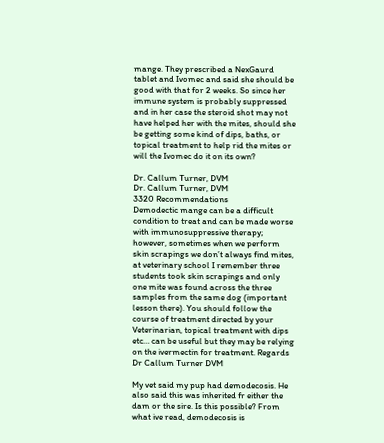mange. They prescribed a NexGaurd tablet and Ivomec and said she should be good with that for 2 weeks. So since her immune system is probably suppressed and in her case the steroid shot may not have helped her with the mites, should she be getting some kind of dips, baths, or topical treatment to help rid the mites or will the Ivomec do it on its own?

Dr. Callum Turner, DVM
Dr. Callum Turner, DVM
3320 Recommendations
Demodectic mange can be a difficult condition to treat and can be made worse with immunosuppressive therapy; however, sometimes when we perform skin scrapings we don’t always find mites, at veterinary school I remember three students took skin scrapings and only one mite was found across the three samples from the same dog (important lesson there). You should follow the course of treatment directed by your Veterinarian, topical treatment with dips etc… can be useful but they may be relying on the ivermectin for treatment. Regards Dr Callum Turner DVM

My vet said my pup had demodecosis. He also said this was inherited fr either the dam or the sire. Is this possible? From what ive read, demodecosis is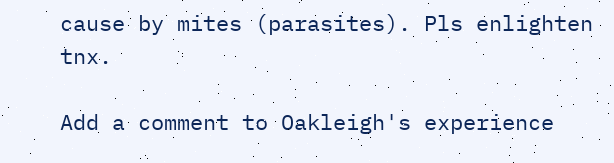cause by mites (parasites). Pls enlighten tnx.

Add a comment to Oakleigh's experience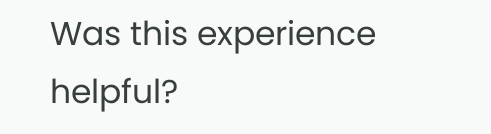Was this experience helpful?